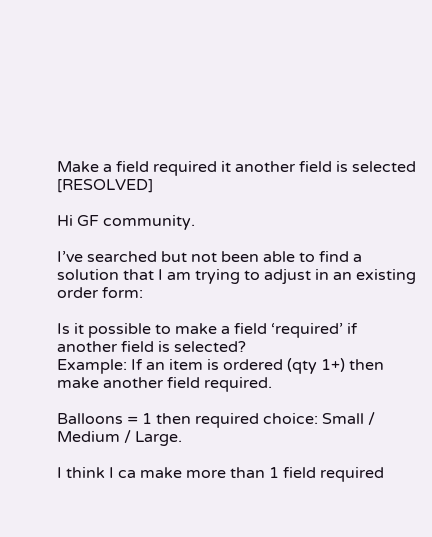Make a field required it another field is selected [RESOLVED]

Hi GF community.

I’ve searched but not been able to find a solution that I am trying to adjust in an existing order form:

Is it possible to make a field ‘required’ if another field is selected?
Example: If an item is ordered (qty 1+) then make another field required.

Balloons = 1 then required choice: Small / Medium / Large.

I think I ca make more than 1 field required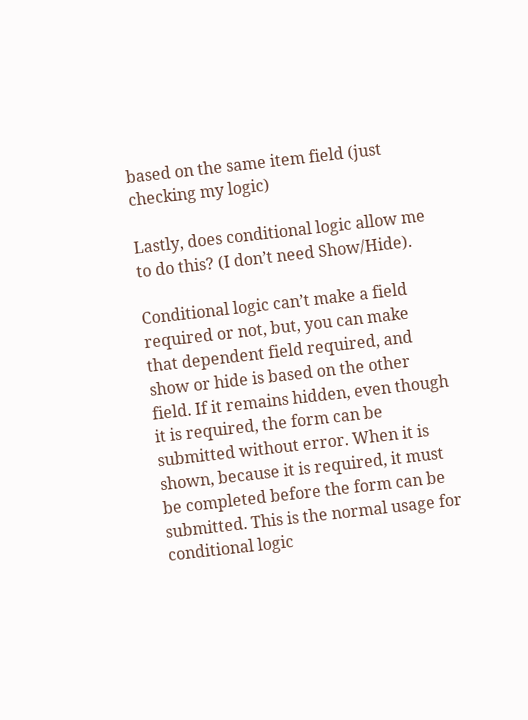based on the same item field (just checking my logic)

Lastly, does conditional logic allow me to do this? (I don’t need Show/Hide).

Conditional logic can’t make a field required or not, but, you can make that dependent field required, and show or hide is based on the other field. If it remains hidden, even though it is required, the form can be submitted without error. When it is shown, because it is required, it must be completed before the form can be submitted. This is the normal usage for conditional logic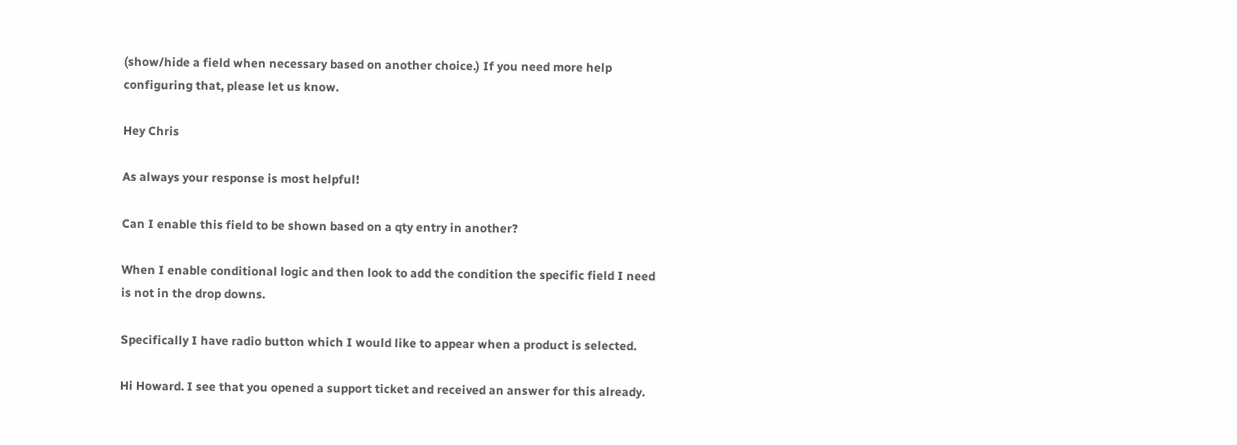(show/hide a field when necessary based on another choice.) If you need more help configuring that, please let us know.

Hey Chris

As always your response is most helpful!

Can I enable this field to be shown based on a qty entry in another?

When I enable conditional logic and then look to add the condition the specific field I need is not in the drop downs.

Specifically I have radio button which I would like to appear when a product is selected.

Hi Howard. I see that you opened a support ticket and received an answer for this already.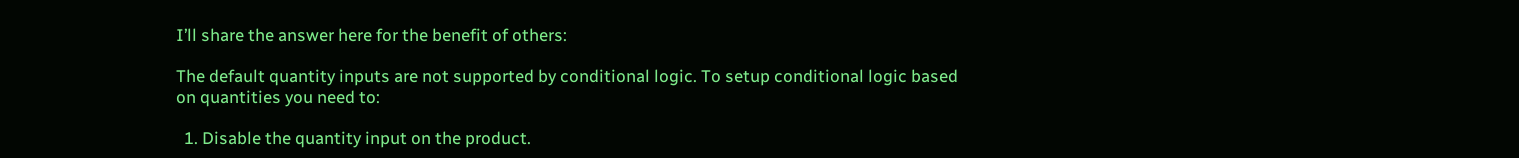I’ll share the answer here for the benefit of others:

The default quantity inputs are not supported by conditional logic. To setup conditional logic based on quantities you need to:

  1. Disable the quantity input on the product.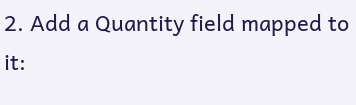2. Add a Quantity field mapped to it: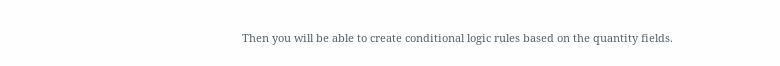Then you will be able to create conditional logic rules based on the quantity fields.